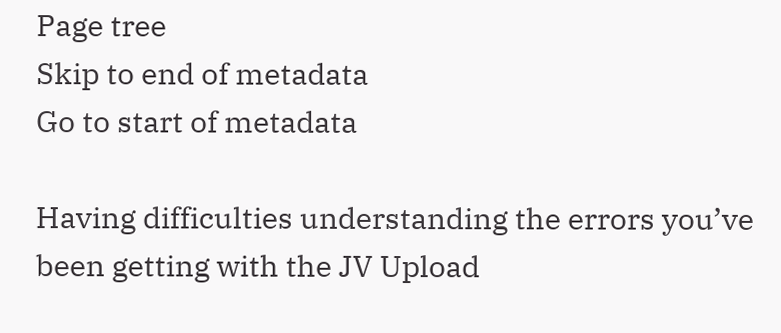Page tree
Skip to end of metadata
Go to start of metadata

Having difficulties understanding the errors you’ve been getting with the JV Upload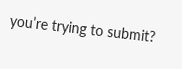you’re trying to submit?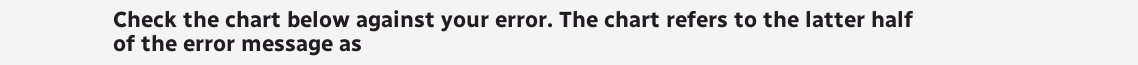Check the chart below against your error. The chart refers to the latter half of the error message as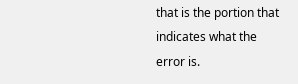that is the portion that indicates what the error is.